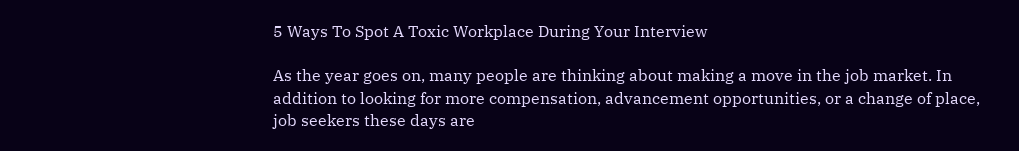5 Ways To Spot A Toxic Workplace During Your Interview

As the year goes on, many people are thinking about making a move in the job market. In addition to looking for more compensation, advancement opportunities, or a change of place, job seekers these days are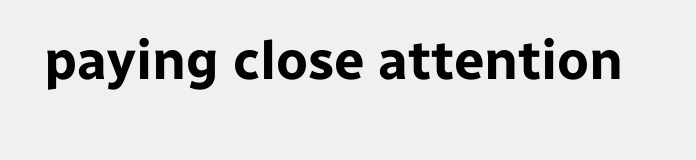paying close attention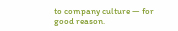to company culture — for good reason.